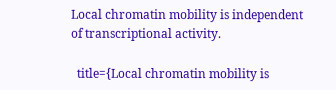Local chromatin mobility is independent of transcriptional activity.

  title={Local chromatin mobility is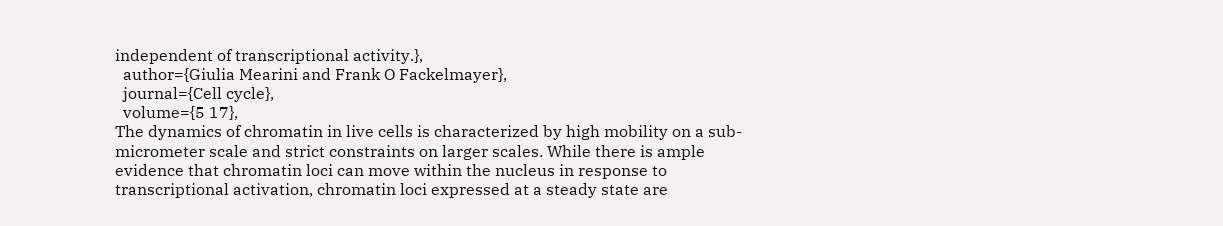independent of transcriptional activity.},
  author={Giulia Mearini and Frank O Fackelmayer},
  journal={Cell cycle},
  volume={5 17},
The dynamics of chromatin in live cells is characterized by high mobility on a sub-micrometer scale and strict constraints on larger scales. While there is ample evidence that chromatin loci can move within the nucleus in response to transcriptional activation, chromatin loci expressed at a steady state are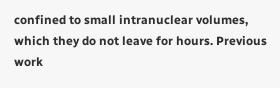confined to small intranuclear volumes, which they do not leave for hours. Previous work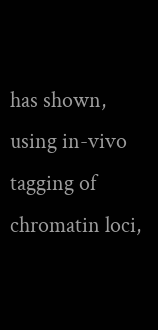has shown, using in-vivo tagging of chromatin loci,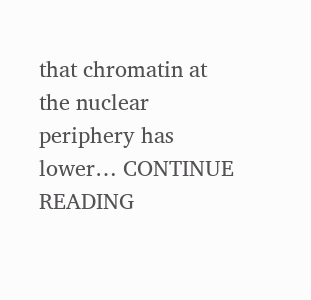that chromatin at the nuclear periphery has lower… CONTINUE READING